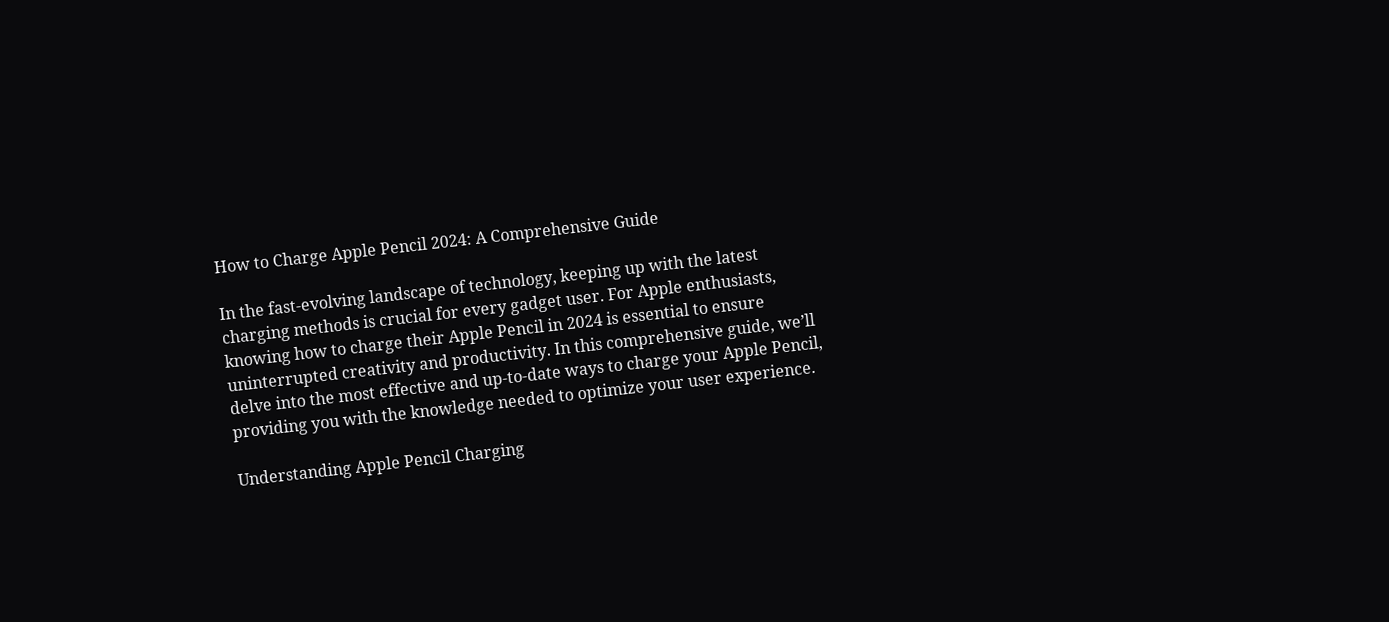How to Charge Apple Pencil 2024: A Comprehensive Guide

In the fast-evolving landscape of technology, keeping up with the latest charging methods is crucial for every gadget user. For Apple enthusiasts, knowing how to charge their Apple Pencil in 2024 is essential to ensure uninterrupted creativity and productivity. In this comprehensive guide, we’ll delve into the most effective and up-to-date ways to charge your Apple Pencil, providing you with the knowledge needed to optimize your user experience.

Understanding Apple Pencil Charging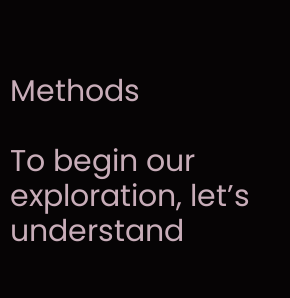Methods

To begin our exploration, let’s understand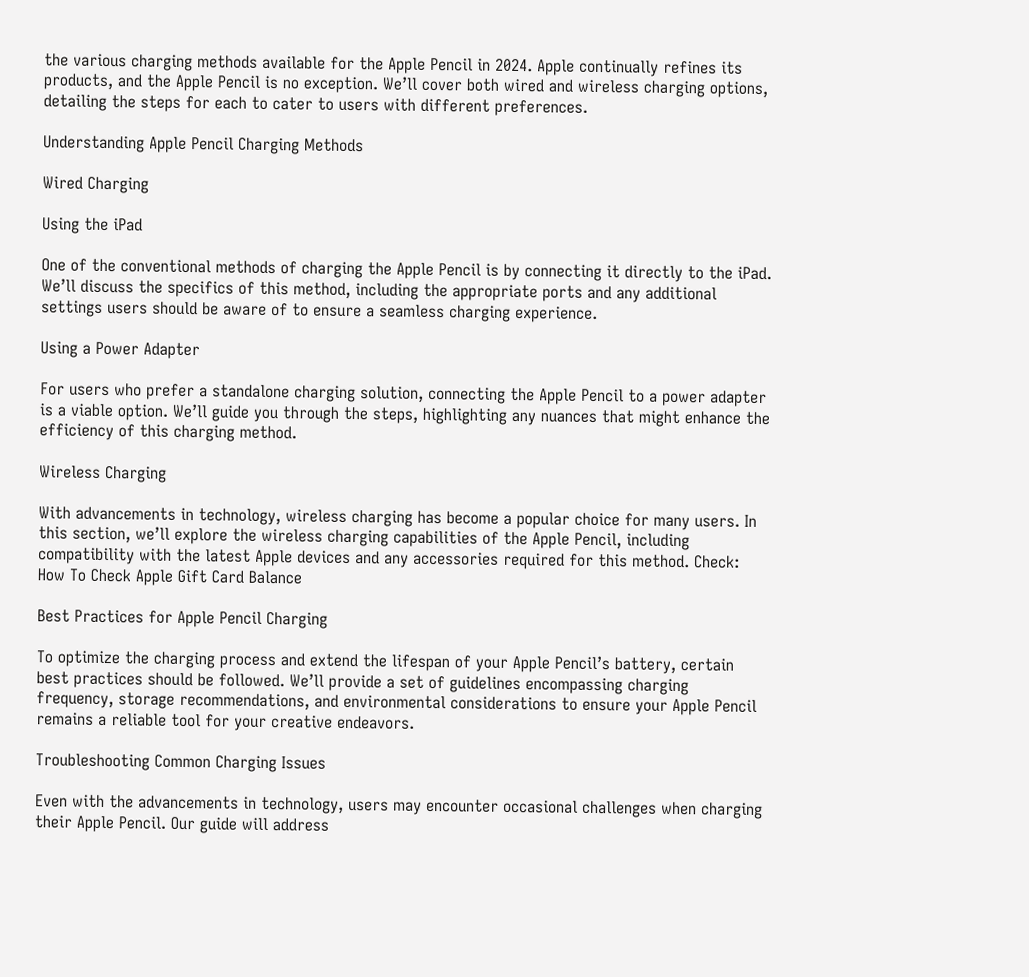the various charging methods available for the Apple Pencil in 2024. Apple continually refines its products, and the Apple Pencil is no exception. We’ll cover both wired and wireless charging options, detailing the steps for each to cater to users with different preferences.

Understanding Apple Pencil Charging Methods

Wired Charging

Using the iPad

One of the conventional methods of charging the Apple Pencil is by connecting it directly to the iPad. We’ll discuss the specifics of this method, including the appropriate ports and any additional settings users should be aware of to ensure a seamless charging experience.

Using a Power Adapter

For users who prefer a standalone charging solution, connecting the Apple Pencil to a power adapter is a viable option. We’ll guide you through the steps, highlighting any nuances that might enhance the efficiency of this charging method.

Wireless Charging

With advancements in technology, wireless charging has become a popular choice for many users. In this section, we’ll explore the wireless charging capabilities of the Apple Pencil, including compatibility with the latest Apple devices and any accessories required for this method. Check: How To Check Apple Gift Card Balance

Best Practices for Apple Pencil Charging

To optimize the charging process and extend the lifespan of your Apple Pencil’s battery, certain best practices should be followed. We’ll provide a set of guidelines encompassing charging frequency, storage recommendations, and environmental considerations to ensure your Apple Pencil remains a reliable tool for your creative endeavors.

Troubleshooting Common Charging Issues

Even with the advancements in technology, users may encounter occasional challenges when charging their Apple Pencil. Our guide will address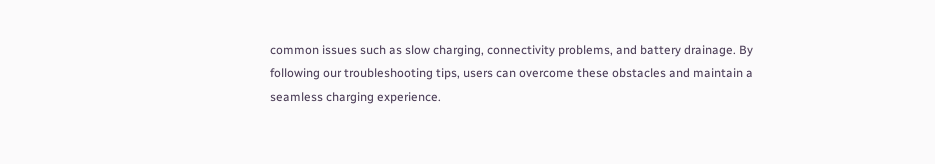common issues such as slow charging, connectivity problems, and battery drainage. By following our troubleshooting tips, users can overcome these obstacles and maintain a seamless charging experience.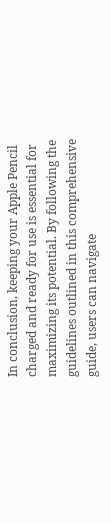In conclusion, keeping your Apple Pencil charged and ready for use is essential for maximizing its potential. By following the guidelines outlined in this comprehensive guide, users can navigate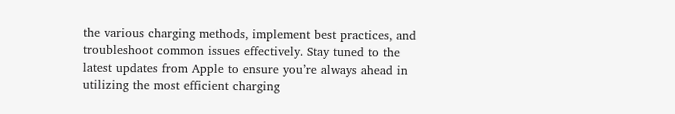the various charging methods, implement best practices, and troubleshoot common issues effectively. Stay tuned to the latest updates from Apple to ensure you’re always ahead in utilizing the most efficient charging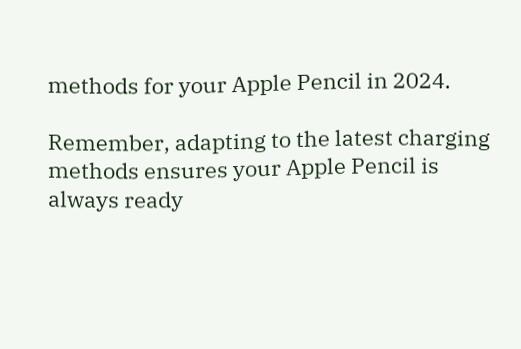methods for your Apple Pencil in 2024.

Remember, adapting to the latest charging methods ensures your Apple Pencil is always ready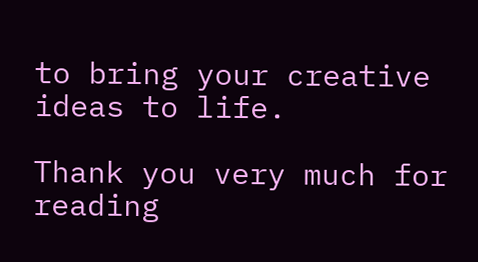to bring your creative ideas to life.

Thank you very much for reading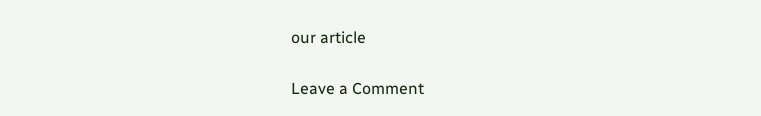our article

Leave a Comment